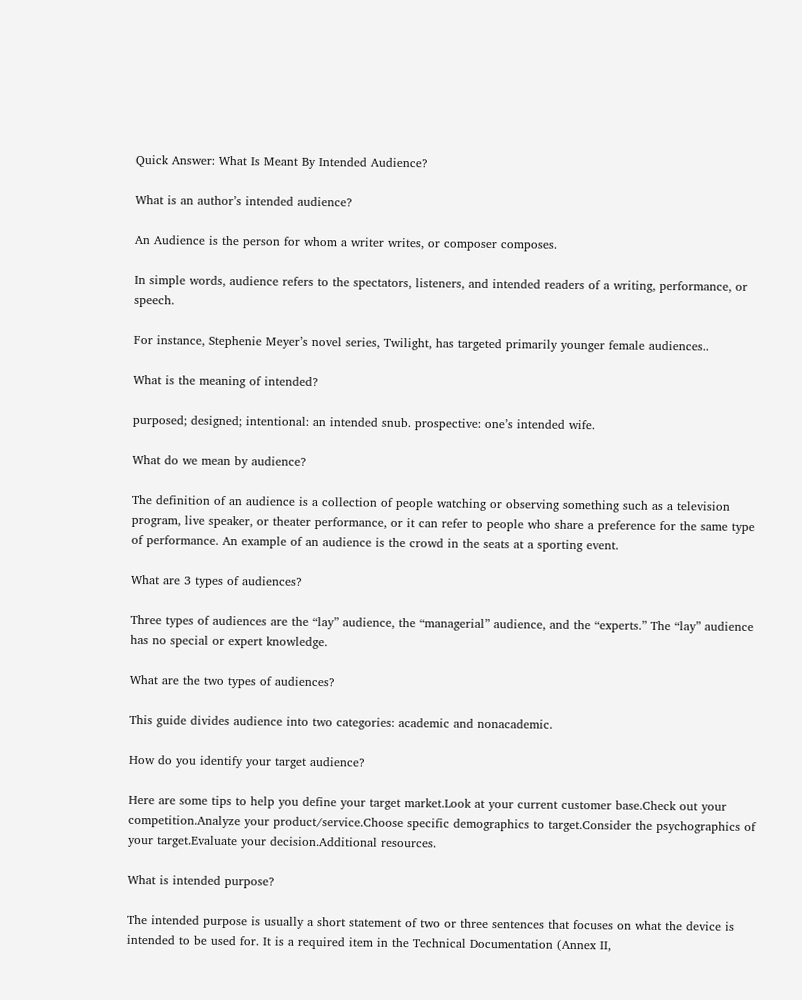Quick Answer: What Is Meant By Intended Audience?

What is an author’s intended audience?

An Audience is the person for whom a writer writes, or composer composes.

In simple words, audience refers to the spectators, listeners, and intended readers of a writing, performance, or speech.

For instance, Stephenie Meyer’s novel series, Twilight, has targeted primarily younger female audiences..

What is the meaning of intended?

purposed; designed; intentional: an intended snub. prospective: one’s intended wife.

What do we mean by audience?

The definition of an audience is a collection of people watching or observing something such as a television program, live speaker, or theater performance, or it can refer to people who share a preference for the same type of performance. An example of an audience is the crowd in the seats at a sporting event.

What are 3 types of audiences?

Three types of audiences are the “lay” audience, the “managerial” audience, and the “experts.” The “lay” audience has no special or expert knowledge.

What are the two types of audiences?

This guide divides audience into two categories: academic and nonacademic.

How do you identify your target audience?

Here are some tips to help you define your target market.Look at your current customer base.Check out your competition.Analyze your product/service.Choose specific demographics to target.Consider the psychographics of your target.Evaluate your decision.Additional resources.

What is intended purpose?

The intended purpose is usually a short statement of two or three sentences that focuses on what the device is intended to be used for. It is a required item in the Technical Documentation (Annex II,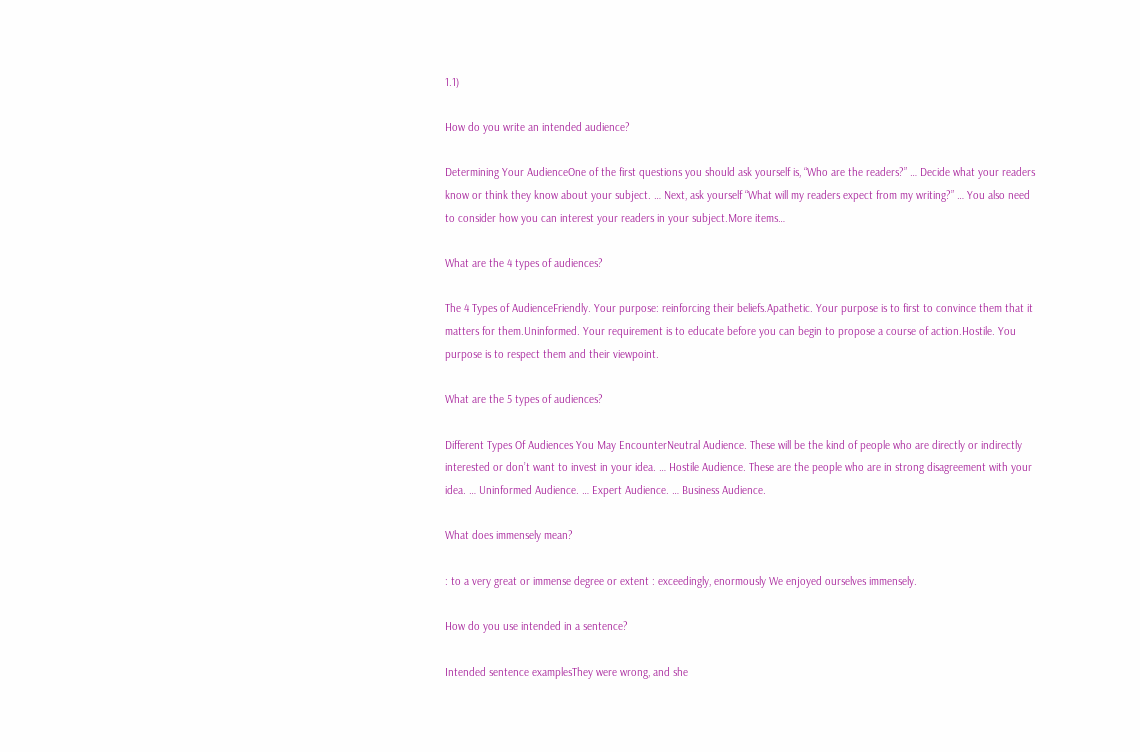1.1)

How do you write an intended audience?

Determining Your AudienceOne of the first questions you should ask yourself is, “Who are the readers?” … Decide what your readers know or think they know about your subject. … Next, ask yourself “What will my readers expect from my writing?” … You also need to consider how you can interest your readers in your subject.More items…

What are the 4 types of audiences?

The 4 Types of AudienceFriendly. Your purpose: reinforcing their beliefs.Apathetic. Your purpose is to first to convince them that it matters for them.Uninformed. Your requirement is to educate before you can begin to propose a course of action.Hostile. You purpose is to respect them and their viewpoint.

What are the 5 types of audiences?

Different Types Of Audiences You May EncounterNeutral Audience. These will be the kind of people who are directly or indirectly interested or don’t want to invest in your idea. … Hostile Audience. These are the people who are in strong disagreement with your idea. … Uninformed Audience. … Expert Audience. … Business Audience.

What does immensely mean?

: to a very great or immense degree or extent : exceedingly, enormously We enjoyed ourselves immensely.

How do you use intended in a sentence?

Intended sentence examplesThey were wrong, and she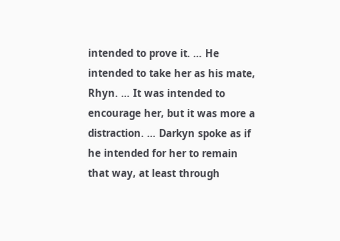intended to prove it. … He intended to take her as his mate, Rhyn. … It was intended to encourage her, but it was more a distraction. … Darkyn spoke as if he intended for her to remain that way, at least through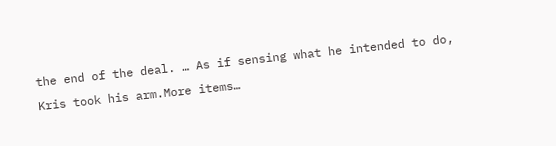the end of the deal. … As if sensing what he intended to do, Kris took his arm.More items…